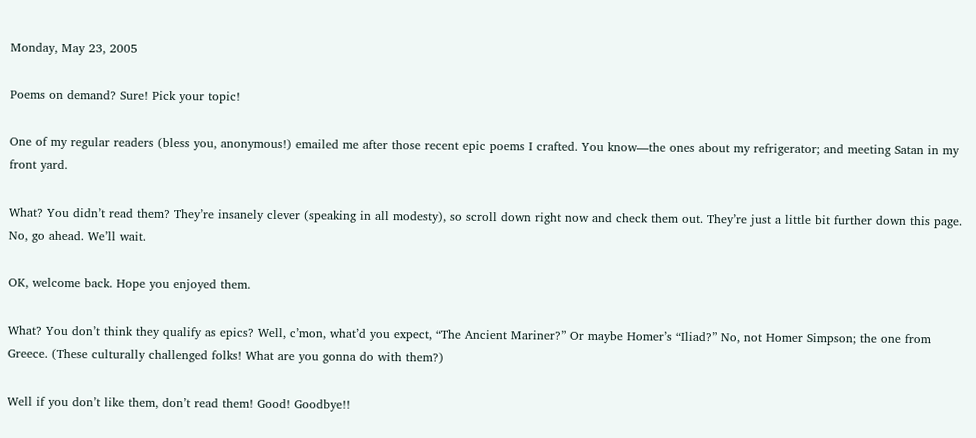Monday, May 23, 2005

Poems on demand? Sure! Pick your topic!

One of my regular readers (bless you, anonymous!) emailed me after those recent epic poems I crafted. You know—the ones about my refrigerator; and meeting Satan in my front yard.

What? You didn’t read them? They’re insanely clever (speaking in all modesty), so scroll down right now and check them out. They’re just a little bit further down this page. No, go ahead. We’ll wait.

OK, welcome back. Hope you enjoyed them.

What? You don’t think they qualify as epics? Well, c’mon, what’d you expect, “The Ancient Mariner?” Or maybe Homer’s “Iliad?” No, not Homer Simpson; the one from Greece. (These culturally challenged folks! What are you gonna do with them?)

Well if you don’t like them, don’t read them! Good! Goodbye!!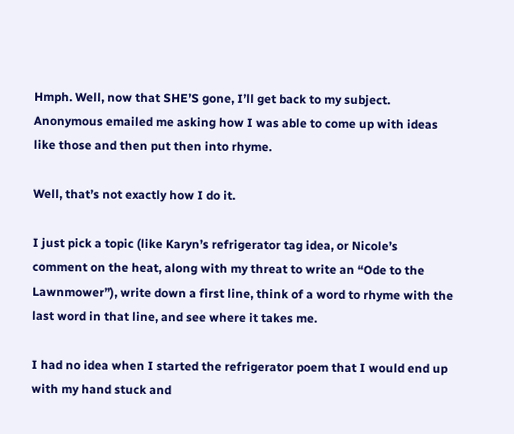Hmph. Well, now that SHE’S gone, I’ll get back to my subject. Anonymous emailed me asking how I was able to come up with ideas like those and then put then into rhyme.

Well, that’s not exactly how I do it.

I just pick a topic (like Karyn’s refrigerator tag idea, or Nicole’s comment on the heat, along with my threat to write an “Ode to the Lawnmower”), write down a first line, think of a word to rhyme with the last word in that line, and see where it takes me.

I had no idea when I started the refrigerator poem that I would end up with my hand stuck and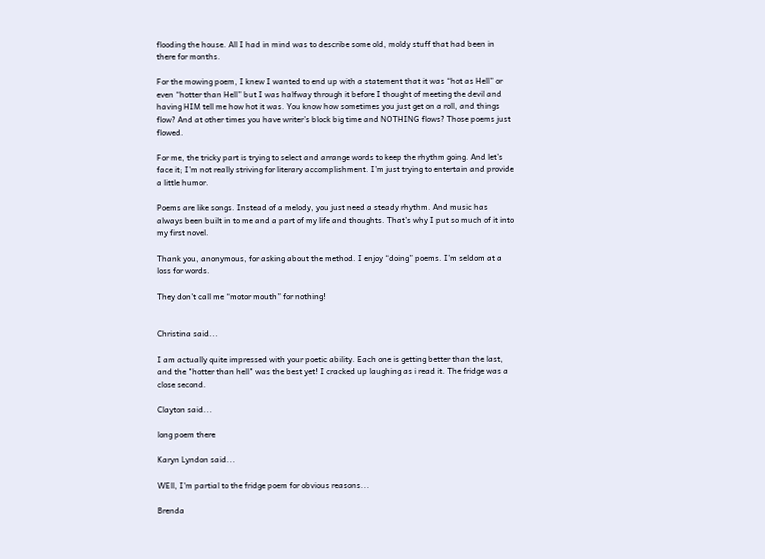flooding the house. All I had in mind was to describe some old, moldy stuff that had been in there for months.

For the mowing poem, I knew I wanted to end up with a statement that it was “hot as Hell” or even “hotter than Hell” but I was halfway through it before I thought of meeting the devil and having HIM tell me how hot it was. You know how sometimes you just get on a roll, and things flow? And at other times you have writer’s block big time and NOTHING flows? Those poems just flowed.

For me, the tricky part is trying to select and arrange words to keep the rhythm going. And let’s face it; I’m not really striving for literary accomplishment. I’m just trying to entertain and provide a little humor.

Poems are like songs. Instead of a melody, you just need a steady rhythm. And music has always been built in to me and a part of my life and thoughts. That’s why I put so much of it into my first novel.

Thank you, anonymous, for asking about the method. I enjoy “doing” poems. I’m seldom at a loss for words.

They don’t call me “motor mouth” for nothing!


Christina said...

I am actually quite impressed with your poetic ability. Each one is getting better than the last, and the "hotter than hell" was the best yet! I cracked up laughing as i read it. The fridge was a close second.

Clayton said...

long poem there

Karyn Lyndon said...

WEll, I'm partial to the fridge poem for obvious reasons...

Brenda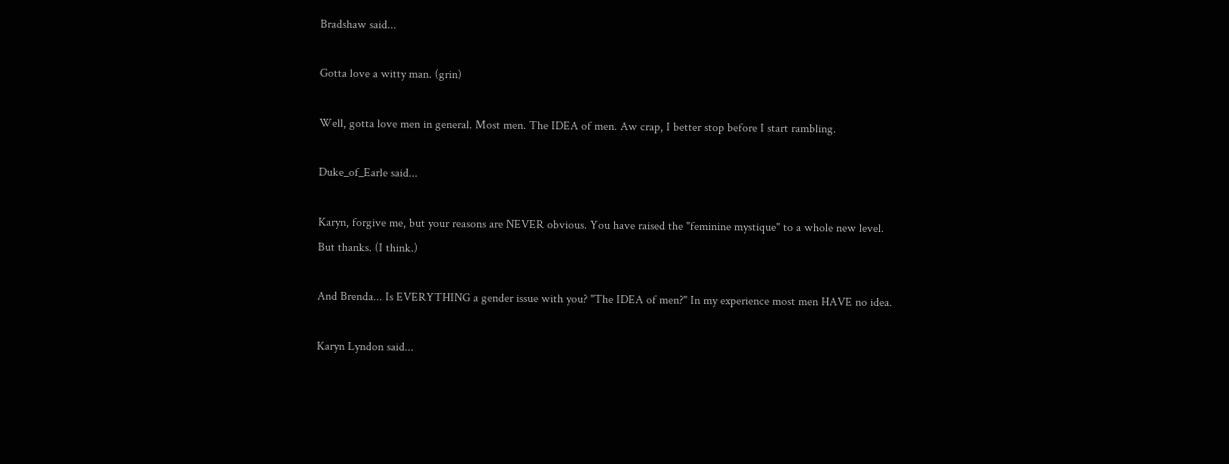Bradshaw said...

Gotta love a witty man. (grin)

Well, gotta love men in general. Most men. The IDEA of men. Aw crap, I better stop before I start rambling.

Duke_of_Earle said...

Karyn, forgive me, but your reasons are NEVER obvious. You have raised the "feminine mystique" to a whole new level.
But thanks. (I think.)

And Brenda... Is EVERYTHING a gender issue with you? "The IDEA of men?" In my experience most men HAVE no idea.

Karyn Lyndon said...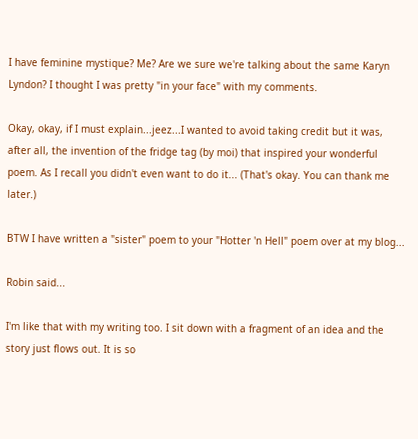I have feminine mystique? Me? Are we sure we're talking about the same Karyn Lyndon? I thought I was pretty "in your face" with my comments.

Okay, okay, if I must explain...jeez...I wanted to avoid taking credit but it was, after all, the invention of the fridge tag (by moi) that inspired your wonderful poem. As I recall you didn't even want to do it... (That's okay. You can thank me later.)

BTW I have written a "sister" poem to your "Hotter 'n Hell" poem over at my blog...

Robin said...

I'm like that with my writing too. I sit down with a fragment of an idea and the story just flows out. It is so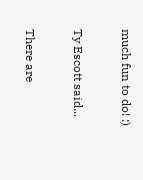much fun to do! :)

Ty Escott said...

There are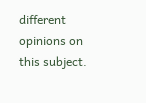different opinions on this subject.